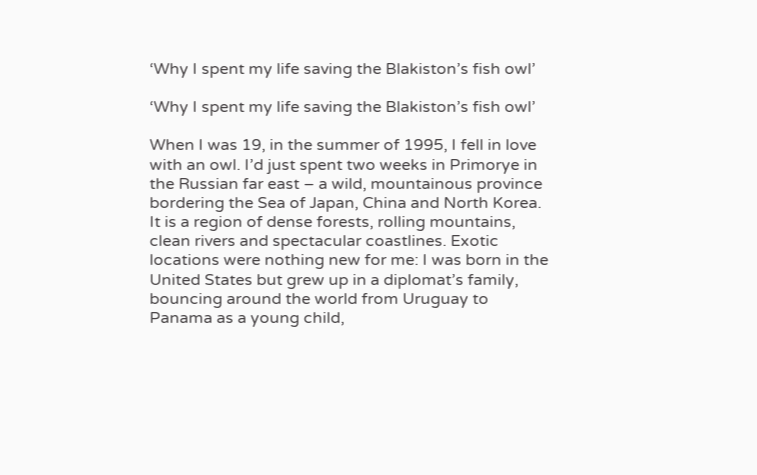‘Why I spent my life saving the Blakiston’s fish owl’

‘Why I spent my life saving the Blakiston’s fish owl’

When I was 19, in the summer of 1995, I fell in love with an owl. I’d just spent two weeks in Primorye in the Russian far east – a wild, mountainous province bordering the Sea of Japan, China and North Korea. It is a region of dense forests, rolling mountains, clean rivers and spectacular coastlines. Exotic locations were nothing new for me: I was born in the United States but grew up in a diplomat’s family, bouncing around the world from Uruguay to Panama as a young child,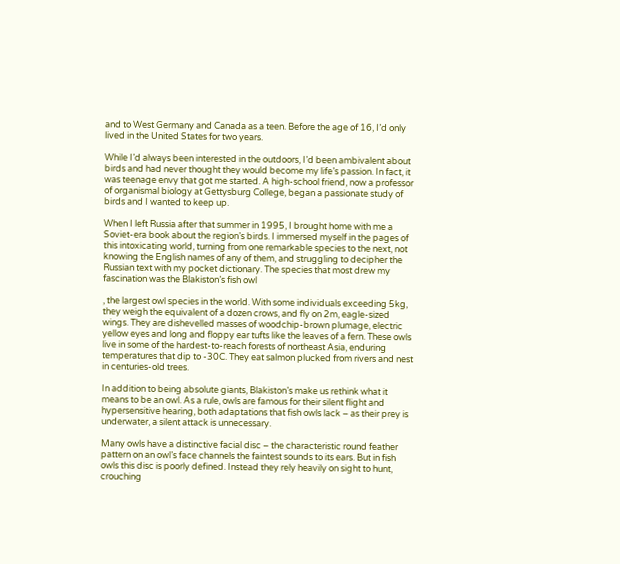and to West Germany and Canada as a teen. Before the age of 16, I’d only lived in the United States for two years.

While I’d always been interested in the outdoors, I’d been ambivalent about birds and had never thought they would become my life’s passion. In fact, it was teenage envy that got me started. A high-school friend, now a professor of organismal biology at Gettysburg College, began a passionate study of birds and I wanted to keep up.

When I left Russia after that summer in 1995, I brought home with me a Soviet-era book about the region’s birds. I immersed myself in the pages of this intoxicating world, turning from one remarkable species to the next, not knowing the English names of any of them, and struggling to decipher the Russian text with my pocket dictionary. The species that most drew my fascination was the Blakiston’s fish owl

, the largest owl species in the world. With some individuals exceeding 5kg, they weigh the equivalent of a dozen crows, and fly on 2m, eagle-sized wings. They are dishevelled masses of woodchip-brown plumage, electric yellow eyes and long and floppy ear tufts like the leaves of a fern. These owls live in some of the hardest-to-reach forests of northeast Asia, enduring temperatures that dip to -30C. They eat salmon plucked from rivers and nest in centuries-old trees.

In addition to being absolute giants, Blakiston’s make us rethink what it means to be an owl. As a rule, owls are famous for their silent flight and hypersensitive hearing, both adaptations that fish owls lack – as their prey is underwater, a silent attack is unnecessary.

Many owls have a distinctive facial disc – the characteristic round feather pattern on an owl’s face channels the faintest sounds to its ears. But in fish owls this disc is poorly defined. Instead they rely heavily on sight to hunt, crouching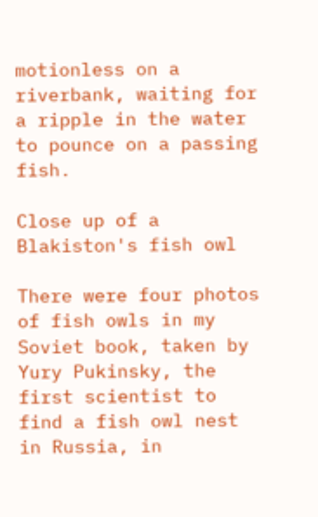motionless on a riverbank, waiting for a ripple in the water to pounce on a passing fish.

Close up of a Blakiston's fish owl

There were four photos of fish owls in my Soviet book, taken by Yury Pukinsky, the first scientist to find a fish owl nest in Russia, in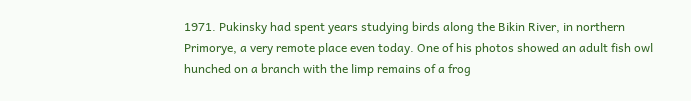1971. Pukinsky had spent years studying birds along the Bikin River, in northern Primorye, a very remote place even today. One of his photos showed an adult fish owl hunched on a branch with the limp remains of a frog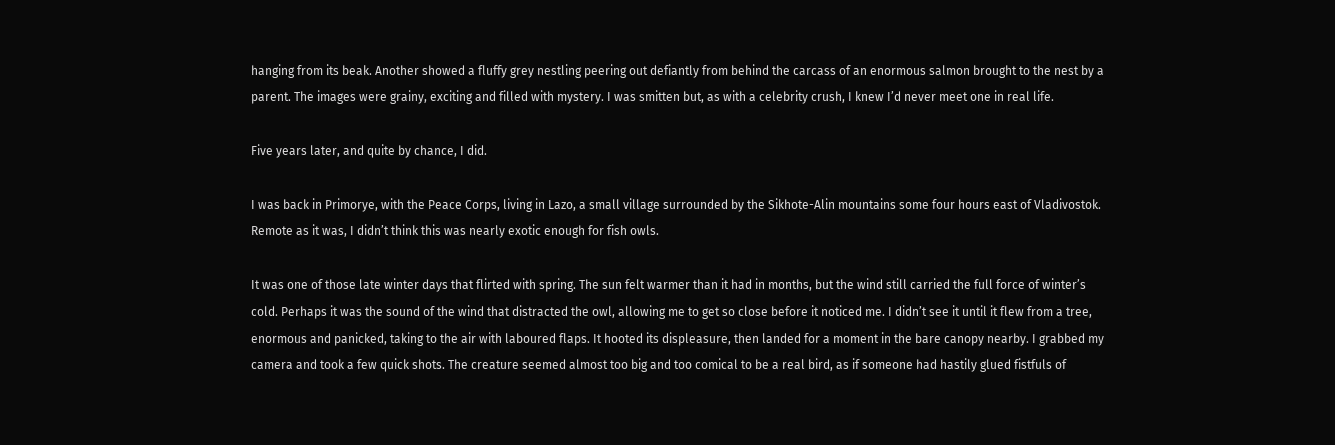hanging from its beak. Another showed a fluffy grey nestling peering out defiantly from behind the carcass of an enormous salmon brought to the nest by a parent. The images were grainy, exciting and filled with mystery. I was smitten but, as with a celebrity crush, I knew I’d never meet one in real life.

Five years later, and quite by chance, I did.

I was back in Primorye, with the Peace Corps, living in Lazo, a small village surrounded by the Sikhote-Alin mountains some four hours east of Vladivostok. Remote as it was, I didn’t think this was nearly exotic enough for fish owls.

It was one of those late winter days that flirted with spring. The sun felt warmer than it had in months, but the wind still carried the full force of winter’s cold. Perhaps it was the sound of the wind that distracted the owl, allowing me to get so close before it noticed me. I didn’t see it until it flew from a tree, enormous and panicked, taking to the air with laboured flaps. It hooted its displeasure, then landed for a moment in the bare canopy nearby. I grabbed my camera and took a few quick shots. The creature seemed almost too big and too comical to be a real bird, as if someone had hastily glued fistfuls of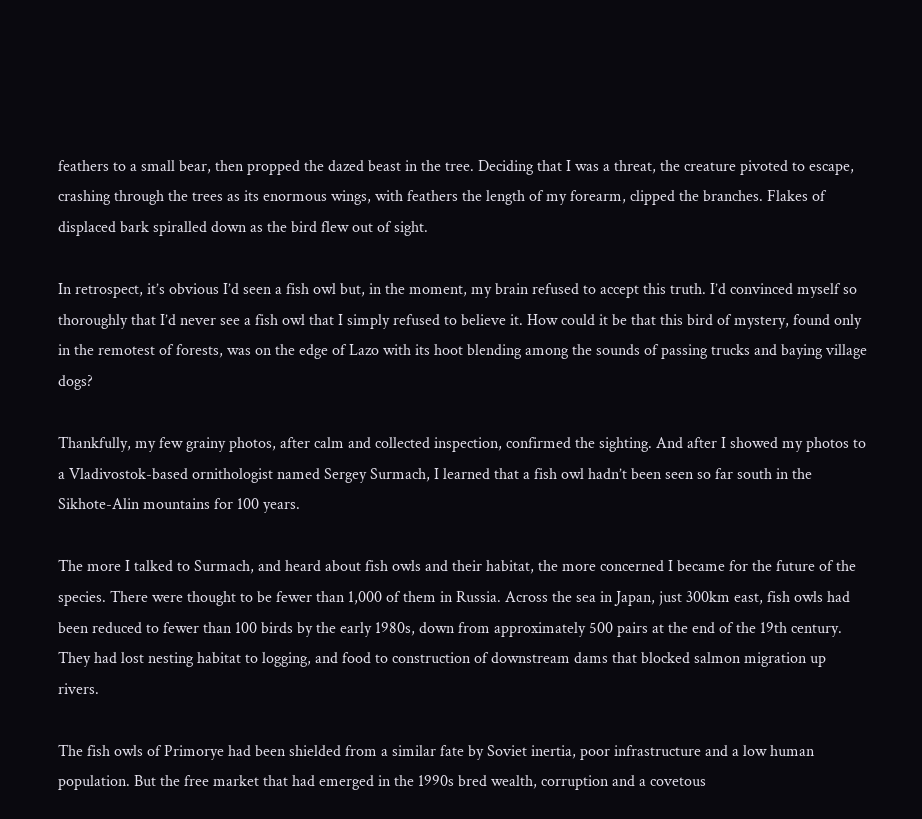feathers to a small bear, then propped the dazed beast in the tree. Deciding that I was a threat, the creature pivoted to escape, crashing through the trees as its enormous wings, with feathers the length of my forearm, clipped the branches. Flakes of displaced bark spiralled down as the bird flew out of sight.

In retrospect, it’s obvious I’d seen a fish owl but, in the moment, my brain refused to accept this truth. I’d convinced myself so thoroughly that I’d never see a fish owl that I simply refused to believe it. How could it be that this bird of mystery, found only in the remotest of forests, was on the edge of Lazo with its hoot blending among the sounds of passing trucks and baying village dogs?

Thankfully, my few grainy photos, after calm and collected inspection, confirmed the sighting. And after I showed my photos to a Vladivostok-based ornithologist named Sergey Surmach, I learned that a fish owl hadn’t been seen so far south in the Sikhote-Alin mountains for 100 years.

The more I talked to Surmach, and heard about fish owls and their habitat, the more concerned I became for the future of the species. There were thought to be fewer than 1,000 of them in Russia. Across the sea in Japan, just 300km east, fish owls had been reduced to fewer than 100 birds by the early 1980s, down from approximately 500 pairs at the end of the 19th century. They had lost nesting habitat to logging, and food to construction of downstream dams that blocked salmon migration up rivers.

The fish owls of Primorye had been shielded from a similar fate by Soviet inertia, poor infrastructure and a low human population. But the free market that had emerged in the 1990s bred wealth, corruption and a covetous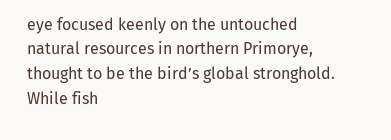eye focused keenly on the untouched natural resources in northern Primorye, thought to be the bird’s global stronghold. While fish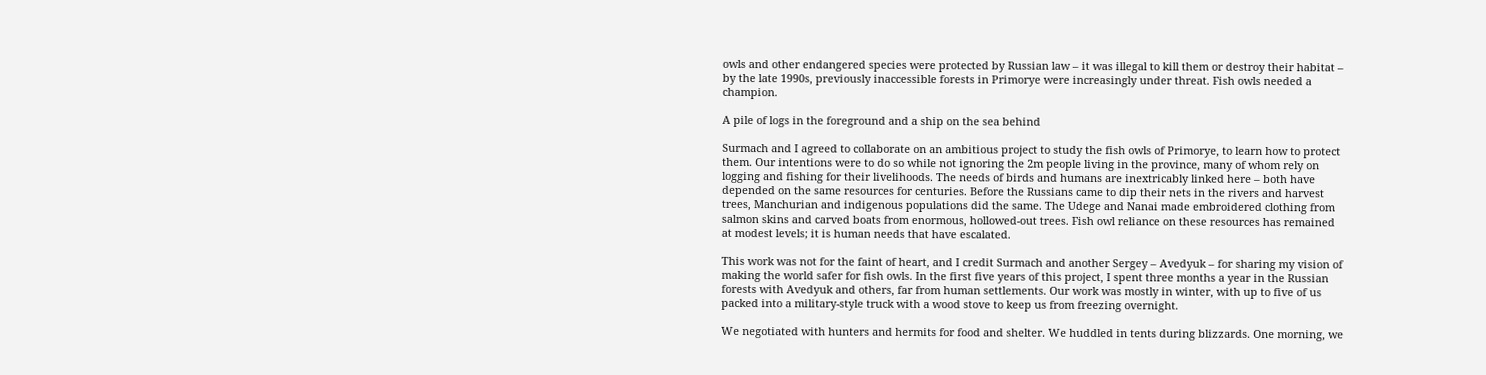owls and other endangered species were protected by Russian law – it was illegal to kill them or destroy their habitat – by the late 1990s, previously inaccessible forests in Primorye were increasingly under threat. Fish owls needed a champion.

A pile of logs in the foreground and a ship on the sea behind

Surmach and I agreed to collaborate on an ambitious project to study the fish owls of Primorye, to learn how to protect them. Our intentions were to do so while not ignoring the 2m people living in the province, many of whom rely on logging and fishing for their livelihoods. The needs of birds and humans are inextricably linked here – both have depended on the same resources for centuries. Before the Russians came to dip their nets in the rivers and harvest trees, Manchurian and indigenous populations did the same. The Udege and Nanai made embroidered clothing from salmon skins and carved boats from enormous, hollowed-out trees. Fish owl reliance on these resources has remained at modest levels; it is human needs that have escalated.

This work was not for the faint of heart, and I credit Surmach and another Sergey – Avedyuk – for sharing my vision of making the world safer for fish owls. In the first five years of this project, I spent three months a year in the Russian forests with Avedyuk and others, far from human settlements. Our work was mostly in winter, with up to five of us packed into a military-style truck with a wood stove to keep us from freezing overnight.

We negotiated with hunters and hermits for food and shelter. We huddled in tents during blizzards. One morning, we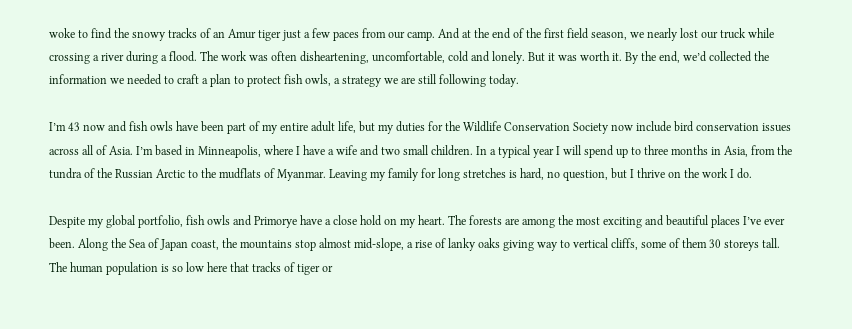woke to find the snowy tracks of an Amur tiger just a few paces from our camp. And at the end of the first field season, we nearly lost our truck while crossing a river during a flood. The work was often disheartening, uncomfortable, cold and lonely. But it was worth it. By the end, we’d collected the information we needed to craft a plan to protect fish owls, a strategy we are still following today.

I’m 43 now and fish owls have been part of my entire adult life, but my duties for the Wildlife Conservation Society now include bird conservation issues across all of Asia. I’m based in Minneapolis, where I have a wife and two small children. In a typical year I will spend up to three months in Asia, from the tundra of the Russian Arctic to the mudflats of Myanmar. Leaving my family for long stretches is hard, no question, but I thrive on the work I do.

Despite my global portfolio, fish owls and Primorye have a close hold on my heart. The forests are among the most exciting and beautiful places I’ve ever been. Along the Sea of Japan coast, the mountains stop almost mid-slope, a rise of lanky oaks giving way to vertical cliffs, some of them 30 storeys tall. The human population is so low here that tracks of tiger or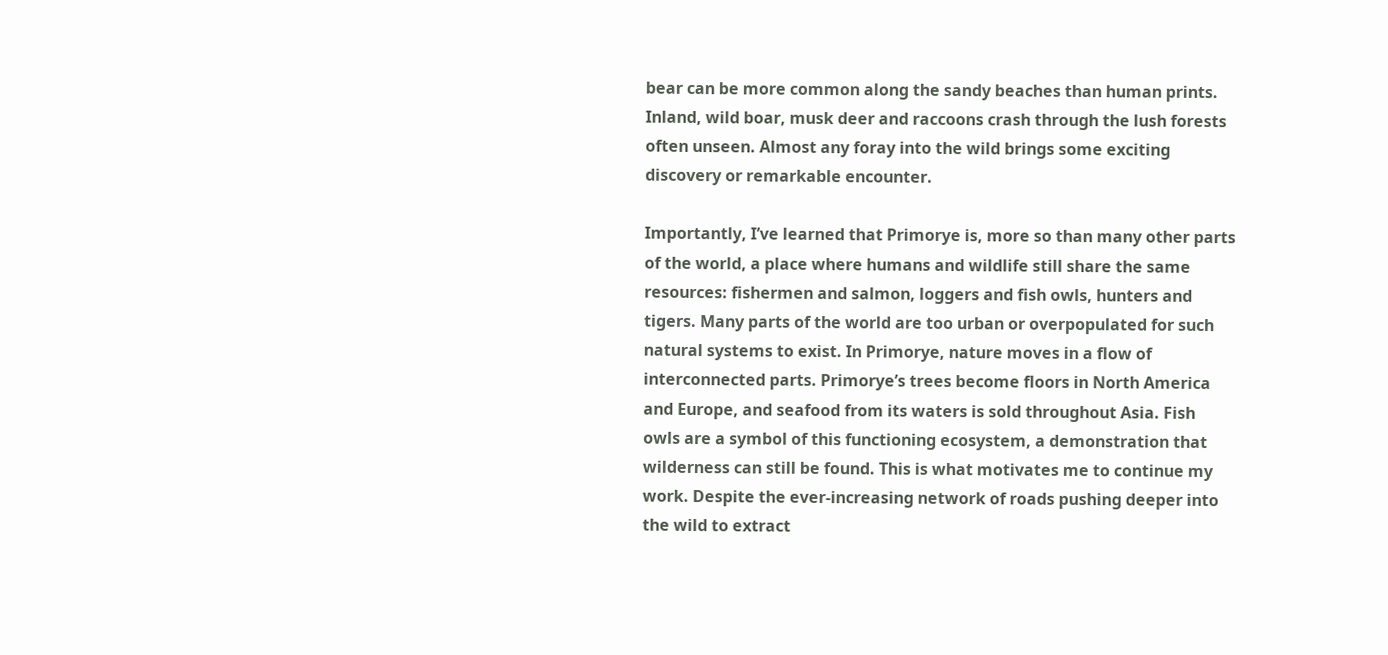bear can be more common along the sandy beaches than human prints. Inland, wild boar, musk deer and raccoons crash through the lush forests often unseen. Almost any foray into the wild brings some exciting discovery or remarkable encounter.

Importantly, I’ve learned that Primorye is, more so than many other parts of the world, a place where humans and wildlife still share the same resources: fishermen and salmon, loggers and fish owls, hunters and tigers. Many parts of the world are too urban or overpopulated for such natural systems to exist. In Primorye, nature moves in a flow of interconnected parts. Primorye’s trees become floors in North America and Europe, and seafood from its waters is sold throughout Asia. Fish owls are a symbol of this functioning ecosystem, a demonstration that wilderness can still be found. This is what motivates me to continue my work. Despite the ever-increasing network of roads pushing deeper into the wild to extract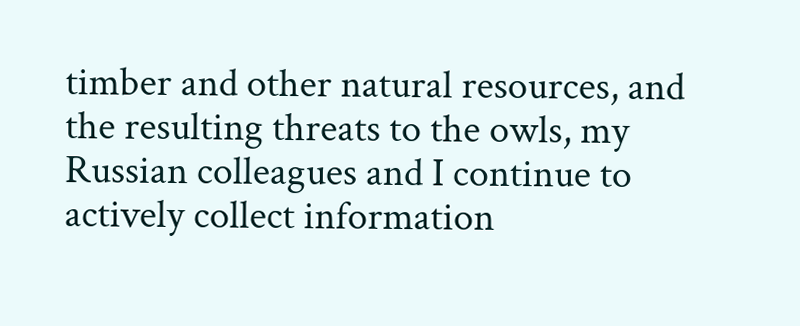timber and other natural resources, and the resulting threats to the owls, my Russian colleagues and I continue to actively collect information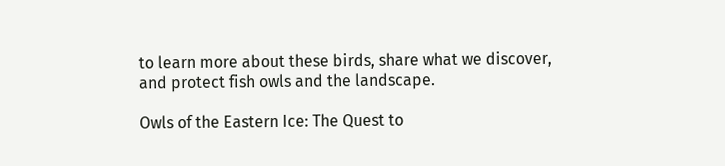to learn more about these birds, share what we discover, and protect fish owls and the landscape.

Owls of the Eastern Ice: The Quest to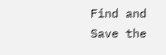Find and Save the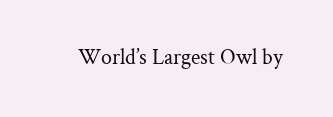World’s Largest Owl by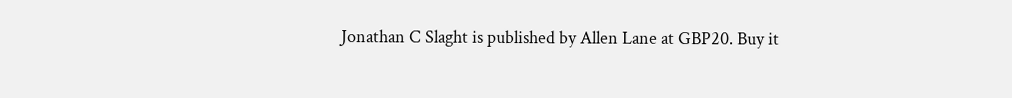Jonathan C Slaght is published by Allen Lane at GBP20. Buy it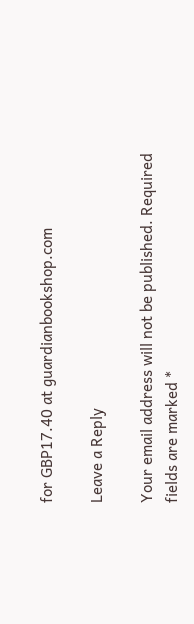for GBP17.40 at guardianbookshop.com

Leave a Reply

Your email address will not be published. Required fields are marked *